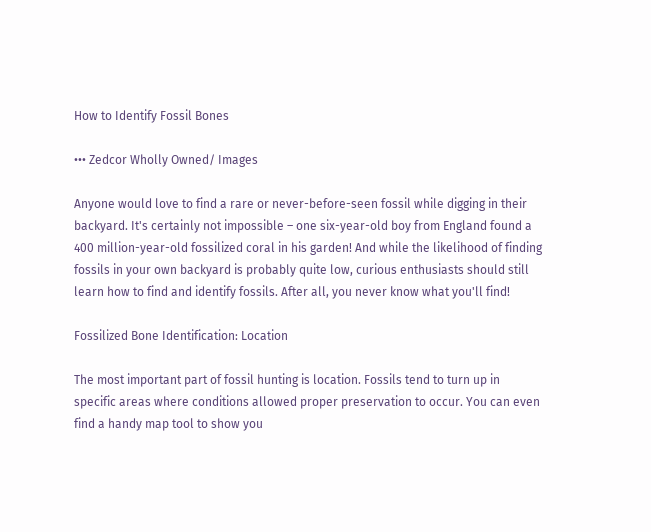How to Identify Fossil Bones

••• Zedcor Wholly Owned/ Images

Anyone would love to find a rare or never-before-seen fossil while digging in their backyard. It's certainly not impossible – one six-year-old boy from England found a 400 million-year-old fossilized coral in his garden! And while the likelihood of finding fossils in your own backyard is probably quite low, curious enthusiasts should still learn how to find and identify fossils. After all, you never know what you'll find!

Fossilized Bone Identification: Location

The most important part of fossil hunting is location. Fossils tend to turn up in specific areas where conditions allowed proper preservation to occur. You can even find a handy map tool to show you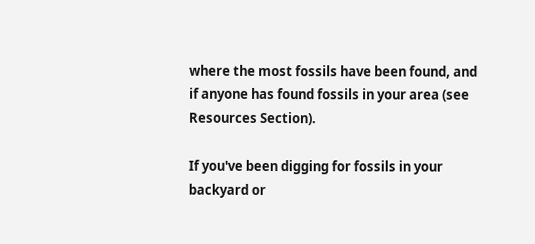where the most fossils have been found, and if anyone has found fossils in your area (see Resources Section).

If you've been digging for fossils in your backyard or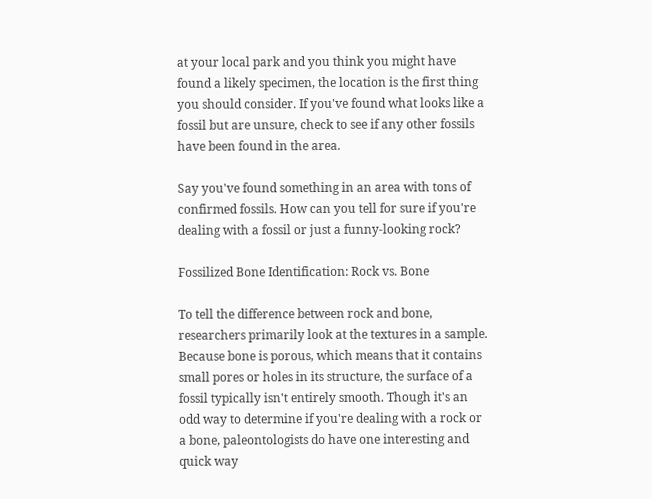at your local park and you think you might have found a likely specimen, the location is the first thing you should consider. If you've found what looks like a fossil but are unsure, check to see if any other fossils have been found in the area.

Say you've found something in an area with tons of confirmed fossils. How can you tell for sure if you're dealing with a fossil or just a funny-looking rock?

Fossilized Bone Identification: Rock vs. Bone

To tell the difference between rock and bone, researchers primarily look at the textures in a sample. Because bone is porous, which means that it contains small pores or holes in its structure, the surface of a fossil typically isn't entirely smooth. Though it's an odd way to determine if you're dealing with a rock or a bone, paleontologists do have one interesting and quick way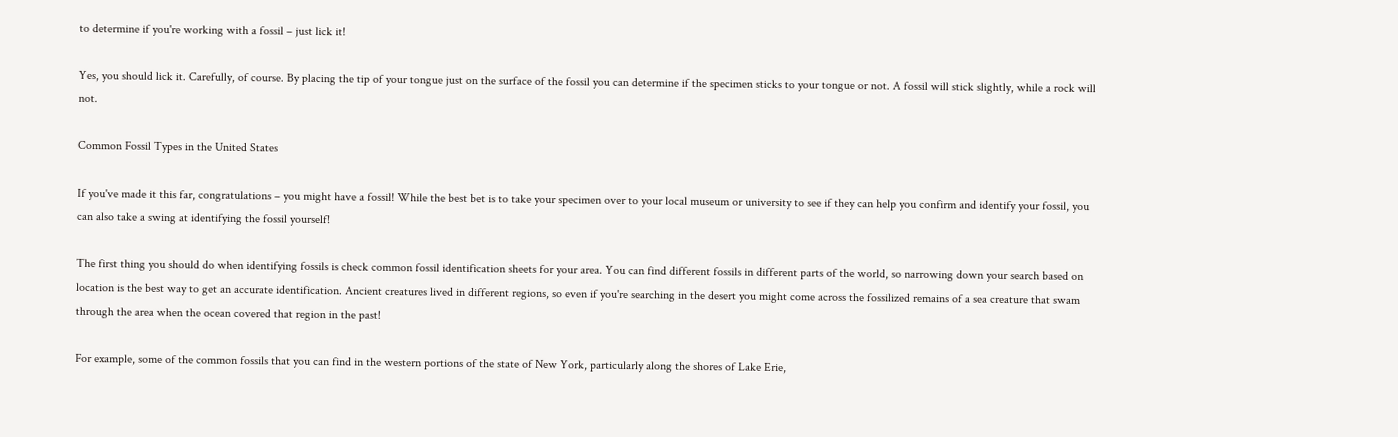to determine if you're working with a fossil – just lick it!

Yes, you should lick it. Carefully, of course. By placing the tip of your tongue just on the surface of the fossil you can determine if the specimen sticks to your tongue or not. A fossil will stick slightly, while a rock will not.

Common Fossil Types in the United States

If you've made it this far, congratulations – you might have a fossil! While the best bet is to take your specimen over to your local museum or university to see if they can help you confirm and identify your fossil, you can also take a swing at identifying the fossil yourself!

The first thing you should do when identifying fossils is check common fossil identification sheets for your area. You can find different fossils in different parts of the world, so narrowing down your search based on location is the best way to get an accurate identification. Ancient creatures lived in different regions, so even if you're searching in the desert you might come across the fossilized remains of a sea creature that swam through the area when the ocean covered that region in the past!

For example, some of the common fossils that you can find in the western portions of the state of New York, particularly along the shores of Lake Erie,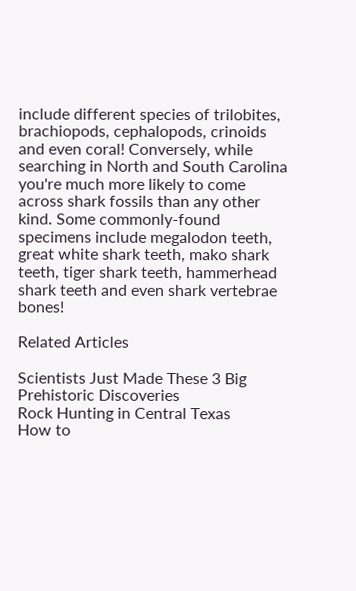include different species of trilobites, brachiopods, cephalopods, crinoids and even coral! Conversely, while searching in North and South Carolina you're much more likely to come across shark fossils than any other kind. Some commonly-found specimens include megalodon teeth, great white shark teeth, mako shark teeth, tiger shark teeth, hammerhead shark teeth and even shark vertebrae bones!

Related Articles

Scientists Just Made These 3 Big Prehistoric Discoveries
Rock Hunting in Central Texas
How to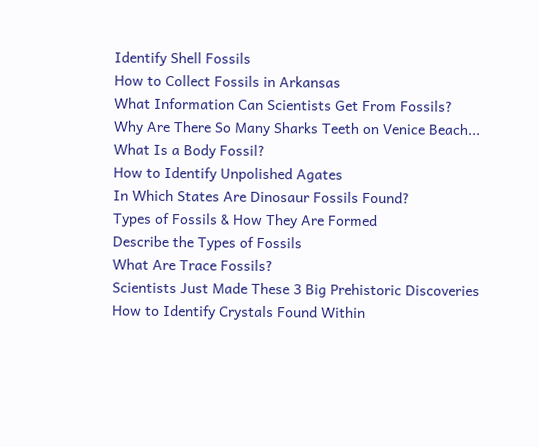Identify Shell Fossils
How to Collect Fossils in Arkansas
What Information Can Scientists Get From Fossils?
Why Are There So Many Sharks Teeth on Venice Beach...
What Is a Body Fossil?
How to Identify Unpolished Agates
In Which States Are Dinosaur Fossils Found?
Types of Fossils & How They Are Formed
Describe the Types of Fossils
What Are Trace Fossils?
Scientists Just Made These 3 Big Prehistoric Discoveries
How to Identify Crystals Found Within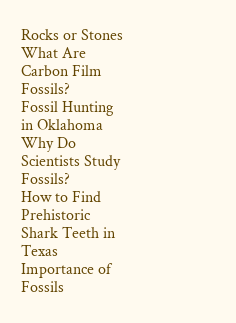Rocks or Stones
What Are Carbon Film Fossils?
Fossil Hunting in Oklahoma
Why Do Scientists Study Fossils?
How to Find Prehistoric Shark Teeth in Texas
Importance of Fossils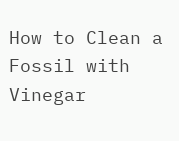How to Clean a Fossil with Vinegar